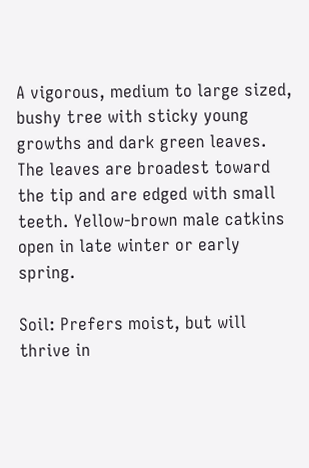A vigorous, medium to large sized, bushy tree with sticky young growths and dark green leaves. The leaves are broadest toward the tip and are edged with small teeth. Yellow-brown male catkins open in late winter or early spring.

Soil: Prefers moist, but will thrive in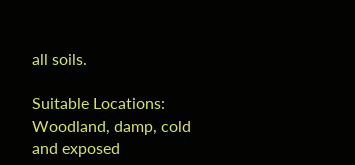all soils.

Suitable Locations: Woodland, damp, cold and exposed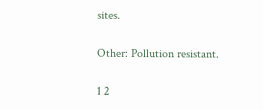sites.

Other: Pollution resistant.

1 2